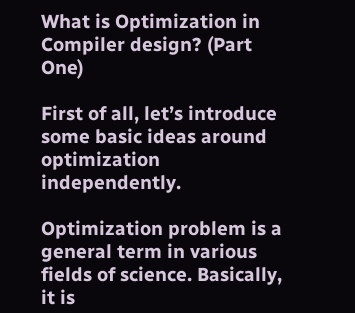What is Optimization in Compiler design? (Part One)

First of all, let’s introduce some basic ideas around optimization independently.

Optimization problem is a general term in various fields of science. Basically, it is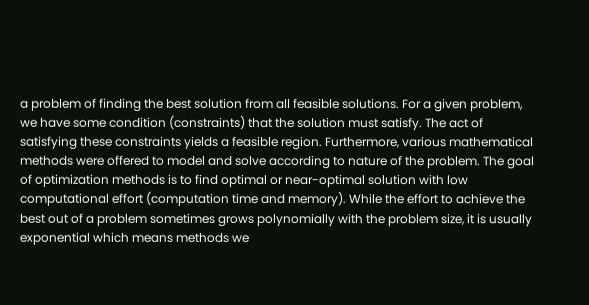a problem of finding the best solution from all feasible solutions. For a given problem, we have some condition (constraints) that the solution must satisfy. The act of satisfying these constraints yields a feasible region. Furthermore, various mathematical methods were offered to model and solve according to nature of the problem. The goal of optimization methods is to find optimal or near-optimal solution with low computational effort (computation time and memory). While the effort to achieve the best out of a problem sometimes grows polynomially with the problem size, it is usually exponential which means methods we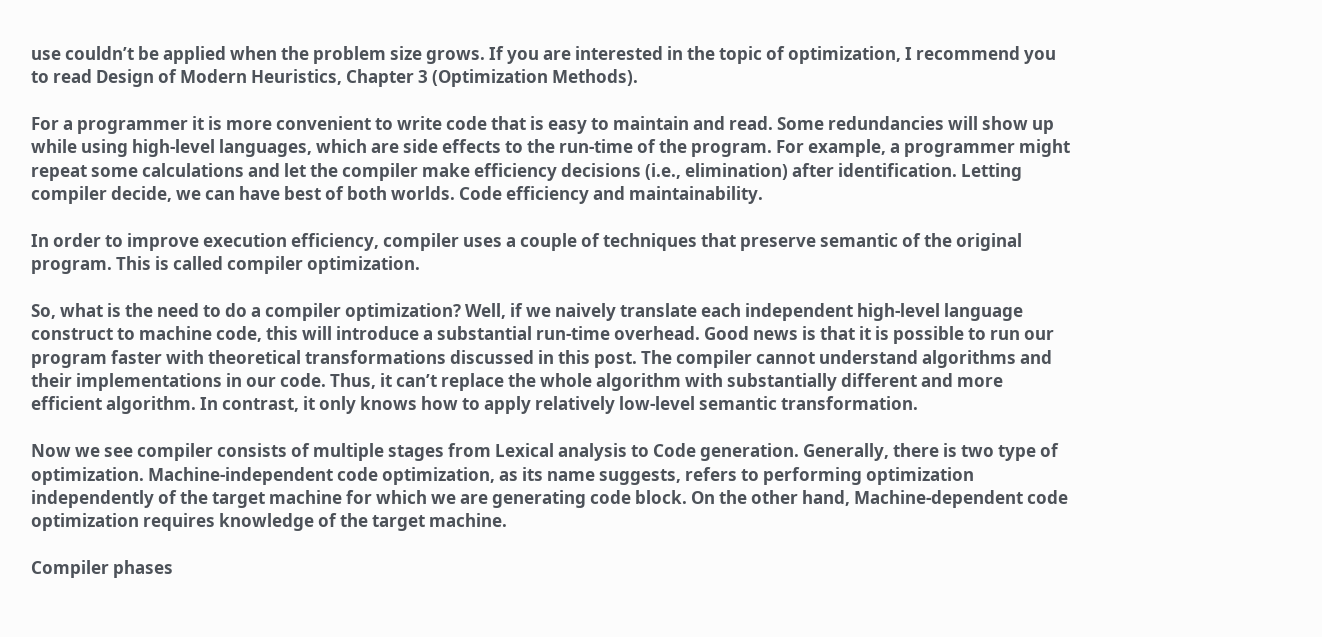use couldn’t be applied when the problem size grows. If you are interested in the topic of optimization, I recommend you to read Design of Modern Heuristics, Chapter 3 (Optimization Methods).

For a programmer it is more convenient to write code that is easy to maintain and read. Some redundancies will show up while using high-level languages, which are side effects to the run-time of the program. For example, a programmer might repeat some calculations and let the compiler make efficiency decisions (i.e., elimination) after identification. Letting compiler decide, we can have best of both worlds. Code efficiency and maintainability.

In order to improve execution efficiency, compiler uses a couple of techniques that preserve semantic of the original program. This is called compiler optimization.

So, what is the need to do a compiler optimization? Well, if we naively translate each independent high-level language construct to machine code, this will introduce a substantial run-time overhead. Good news is that it is possible to run our program faster with theoretical transformations discussed in this post. The compiler cannot understand algorithms and their implementations in our code. Thus, it can’t replace the whole algorithm with substantially different and more efficient algorithm. In contrast, it only knows how to apply relatively low-level semantic transformation.

Now we see compiler consists of multiple stages from Lexical analysis to Code generation. Generally, there is two type of optimization. Machine-independent code optimization, as its name suggests, refers to performing optimization independently of the target machine for which we are generating code block. On the other hand, Machine-dependent code optimization requires knowledge of the target machine.

Compiler phases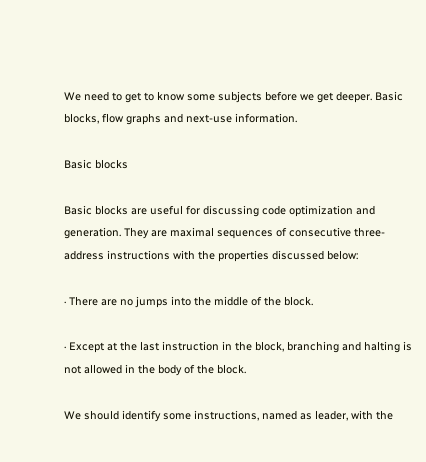We need to get to know some subjects before we get deeper. Basic blocks, flow graphs and next-use information.

Basic blocks

Basic blocks are useful for discussing code optimization and generation. They are maximal sequences of consecutive three-address instructions with the properties discussed below:

· There are no jumps into the middle of the block.

· Except at the last instruction in the block, branching and halting is not allowed in the body of the block.

We should identify some instructions, named as leader, with the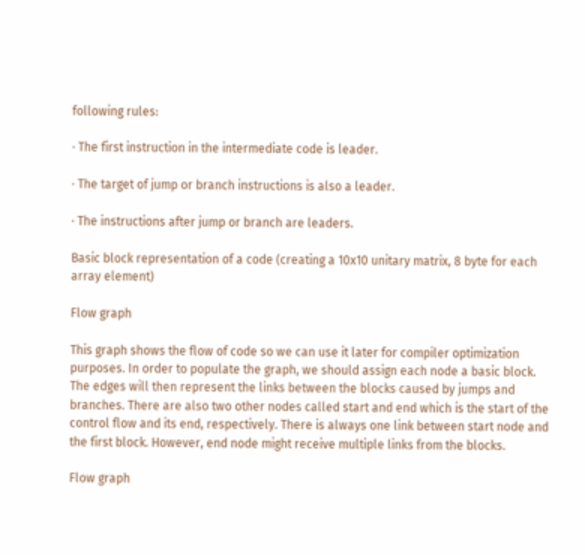following rules:

· The first instruction in the intermediate code is leader.

· The target of jump or branch instructions is also a leader.

· The instructions after jump or branch are leaders.

Basic block representation of a code (creating a 10x10 unitary matrix, 8 byte for each array element)

Flow graph

This graph shows the flow of code so we can use it later for compiler optimization purposes. In order to populate the graph, we should assign each node a basic block. The edges will then represent the links between the blocks caused by jumps and branches. There are also two other nodes called start and end which is the start of the control flow and its end, respectively. There is always one link between start node and the first block. However, end node might receive multiple links from the blocks.

Flow graph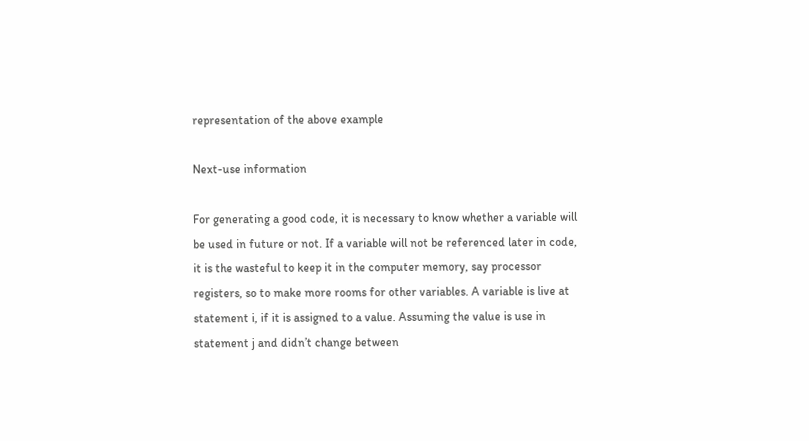representation of the above example

Next-use information

For generating a good code, it is necessary to know whether a variable will be used in future or not. If a variable will not be referenced later in code, it is the wasteful to keep it in the computer memory, say processor registers, so to make more rooms for other variables. A variable is live at statement i, if it is assigned to a value. Assuming the value is use in statement j and didn’t change between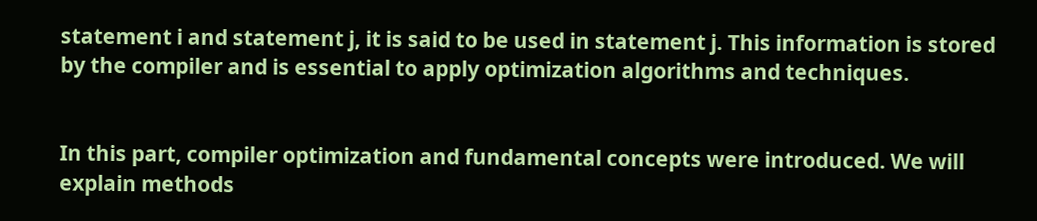statement i and statement j, it is said to be used in statement j. This information is stored by the compiler and is essential to apply optimization algorithms and techniques.


In this part, compiler optimization and fundamental concepts were introduced. We will explain methods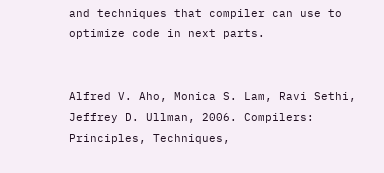and techniques that compiler can use to optimize code in next parts.


Alfred V. Aho, Monica S. Lam, Ravi Sethi, Jeffrey D. Ullman, 2006. Compilers: Principles, Techniques,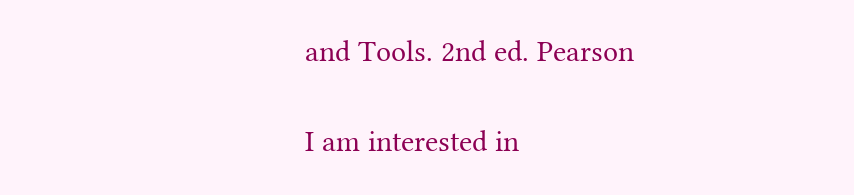and Tools. 2nd ed. Pearson

I am interested in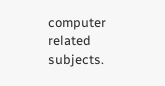computer related subjects.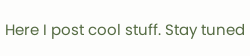Here I post cool stuff. Stay tuned